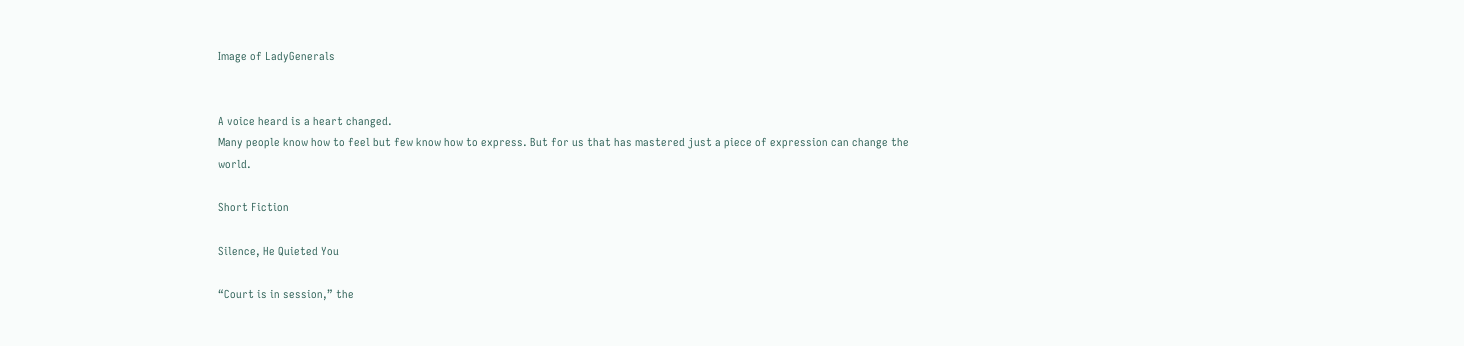Image of LadyGenerals


A voice heard is a heart changed.
Many people know how to feel but few know how to express. But for us that has mastered just a piece of expression can change the world.

Short Fiction

Silence, He Quieted You

“Court is in session,” the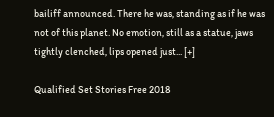bailiff announced. There he was, standing as if he was not of this planet. No emotion, still as a statue, jaws tightly clenched, lips opened just... [+]

Qualified Set Stories Free 2018